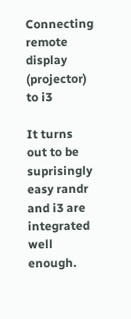Connecting remote display (projector) to i3

It turns out to be suprisingly easy randr and i3 are integrated well enough.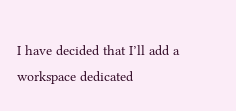I have decided that I’ll add a workspace dedicated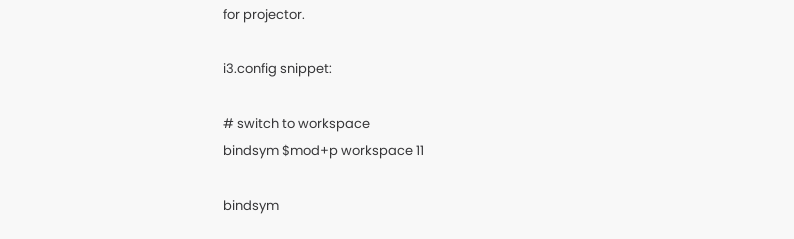for projector.

i3.config snippet:

# switch to workspace
bindsym $mod+p workspace 11

bindsym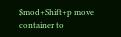$mod+Shift+p move container to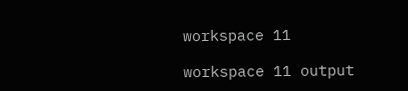workspace 11

workspace 11 output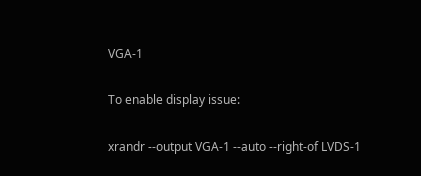VGA-1

To enable display issue:

xrandr --output VGA-1 --auto --right-of LVDS-1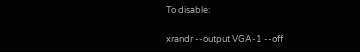To disable:

xrandr --output VGA-1 --off